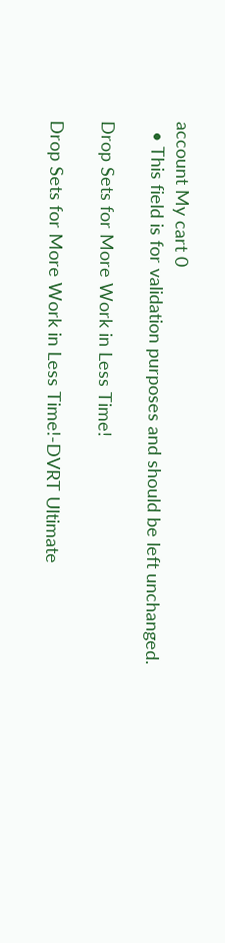account My cart 0
  • This field is for validation purposes and should be left unchanged.

Drop Sets for More Work in Less Time!

Drop Sets for More Work in Less Time!-DVRT Ultimate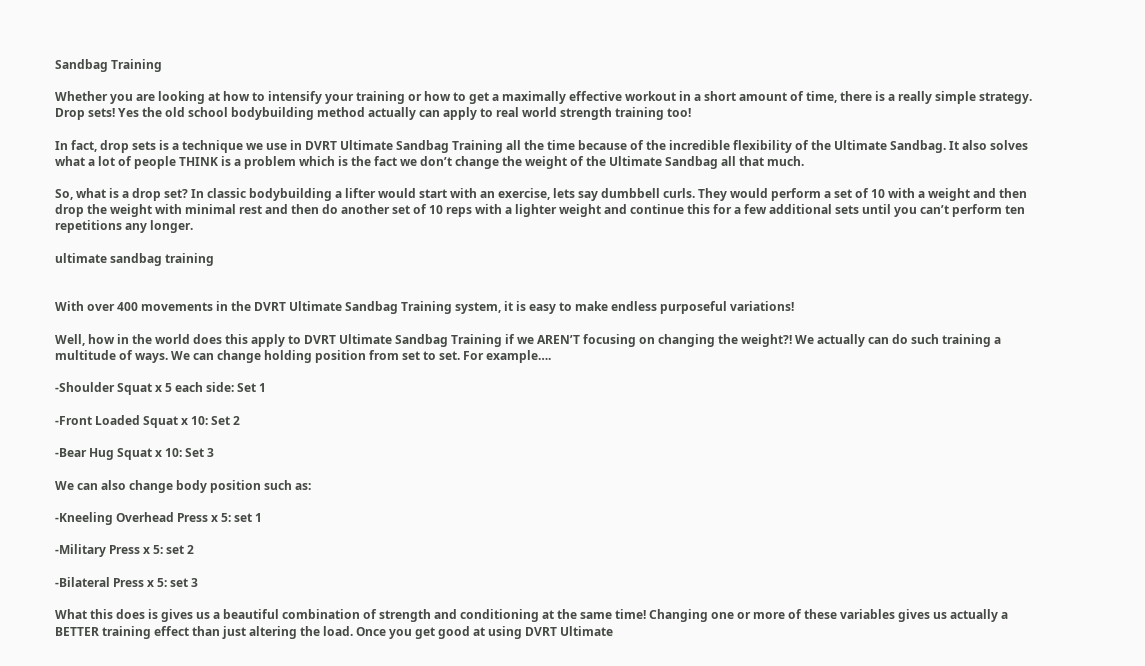Sandbag Training

Whether you are looking at how to intensify your training or how to get a maximally effective workout in a short amount of time, there is a really simple strategy. Drop sets! Yes the old school bodybuilding method actually can apply to real world strength training too!

In fact, drop sets is a technique we use in DVRT Ultimate Sandbag Training all the time because of the incredible flexibility of the Ultimate Sandbag. It also solves what a lot of people THINK is a problem which is the fact we don’t change the weight of the Ultimate Sandbag all that much.

So, what is a drop set? In classic bodybuilding a lifter would start with an exercise, lets say dumbbell curls. They would perform a set of 10 with a weight and then drop the weight with minimal rest and then do another set of 10 reps with a lighter weight and continue this for a few additional sets until you can’t perform ten repetitions any longer.

ultimate sandbag training


With over 400 movements in the DVRT Ultimate Sandbag Training system, it is easy to make endless purposeful variations!

Well, how in the world does this apply to DVRT Ultimate Sandbag Training if we AREN’T focusing on changing the weight?! We actually can do such training a multitude of ways. We can change holding position from set to set. For example….

-Shoulder Squat x 5 each side: Set 1

-Front Loaded Squat x 10: Set 2

-Bear Hug Squat x 10: Set 3

We can also change body position such as:

-Kneeling Overhead Press x 5: set 1

-Military Press x 5: set 2

-Bilateral Press x 5: set 3

What this does is gives us a beautiful combination of strength and conditioning at the same time! Changing one or more of these variables gives us actually a BETTER training effect than just altering the load. Once you get good at using DVRT Ultimate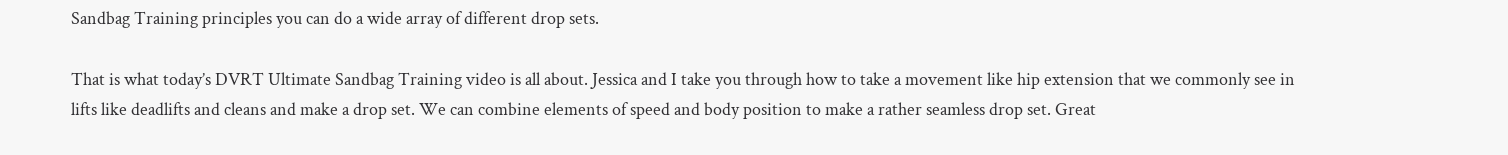Sandbag Training principles you can do a wide array of different drop sets.

That is what today’s DVRT Ultimate Sandbag Training video is all about. Jessica and I take you through how to take a movement like hip extension that we commonly see in lifts like deadlifts and cleans and make a drop set. We can combine elements of speed and body position to make a rather seamless drop set. Great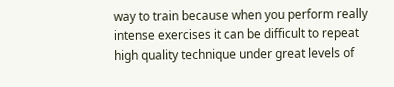way to train because when you perform really intense exercises it can be difficult to repeat high quality technique under great levels of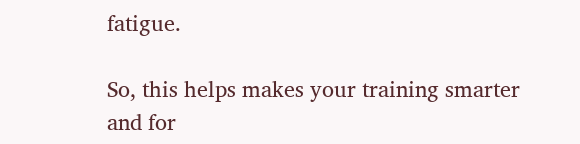fatigue.

So, this helps makes your training smarter and for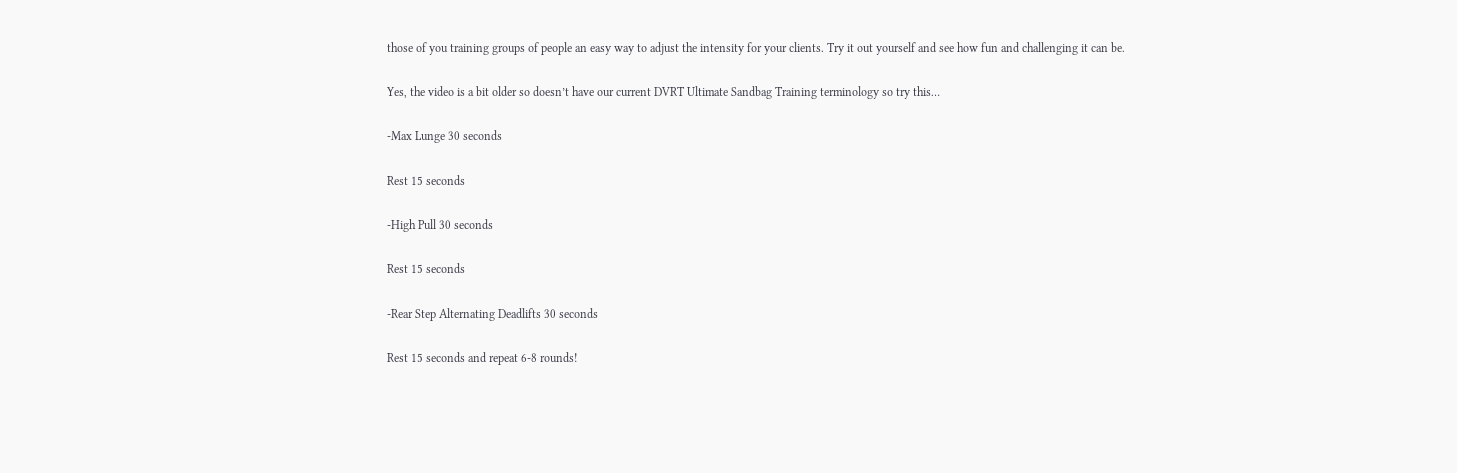those of you training groups of people an easy way to adjust the intensity for your clients. Try it out yourself and see how fun and challenging it can be.

Yes, the video is a bit older so doesn’t have our current DVRT Ultimate Sandbag Training terminology so try this…

-Max Lunge 30 seconds

Rest 15 seconds

-High Pull 30 seconds

Rest 15 seconds

-Rear Step Alternating Deadlifts 30 seconds

Rest 15 seconds and repeat 6-8 rounds!